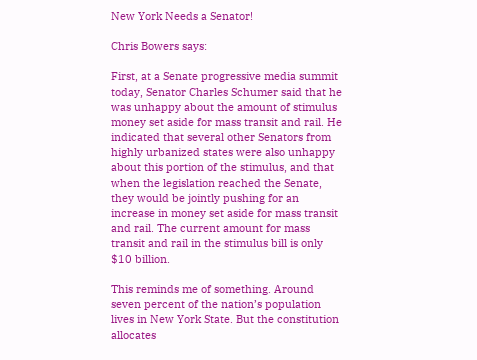New York Needs a Senator!

Chris Bowers says:

First, at a Senate progressive media summit today, Senator Charles Schumer said that he was unhappy about the amount of stimulus money set aside for mass transit and rail. He indicated that several other Senators from highly urbanized states were also unhappy about this portion of the stimulus, and that when the legislation reached the Senate, they would be jointly pushing for an increase in money set aside for mass transit and rail. The current amount for mass transit and rail in the stimulus bill is only $10 billion.

This reminds me of something. Around seven percent of the nation’s population lives in New York State. But the constitution allocates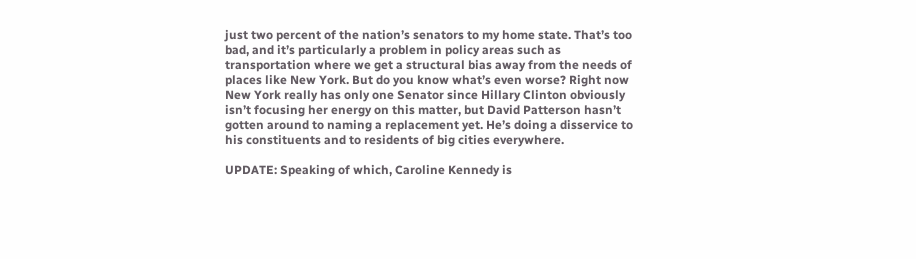just two percent of the nation’s senators to my home state. That’s too bad, and it’s particularly a problem in policy areas such as transportation where we get a structural bias away from the needs of places like New York. But do you know what’s even worse? Right now New York really has only one Senator since Hillary Clinton obviously isn’t focusing her energy on this matter, but David Patterson hasn’t gotten around to naming a replacement yet. He’s doing a disservice to his constituents and to residents of big cities everywhere.

UPDATE: Speaking of which, Caroline Kennedy is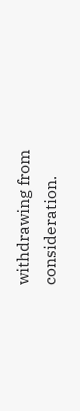withdrawing from consideration.